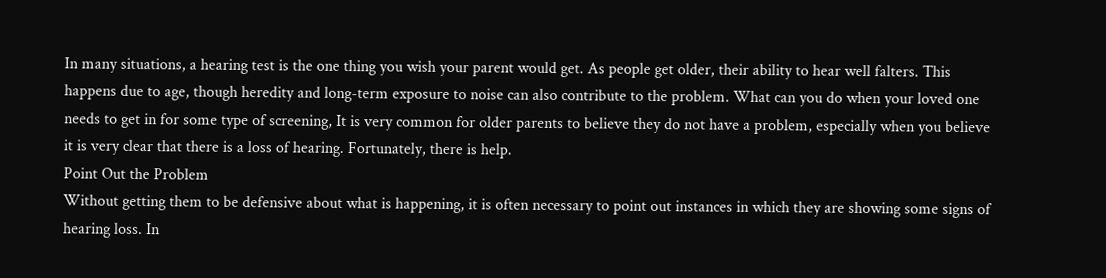In many situations, a hearing test is the one thing you wish your parent would get. As people get older, their ability to hear well falters. This happens due to age, though heredity and long-term exposure to noise can also contribute to the problem. What can you do when your loved one needs to get in for some type of screening, It is very common for older parents to believe they do not have a problem, especially when you believe it is very clear that there is a loss of hearing. Fortunately, there is help.
Point Out the Problem
Without getting them to be defensive about what is happening, it is often necessary to point out instances in which they are showing some signs of hearing loss. In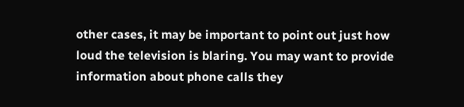other cases, it may be important to point out just how loud the television is blaring. You may want to provide information about phone calls they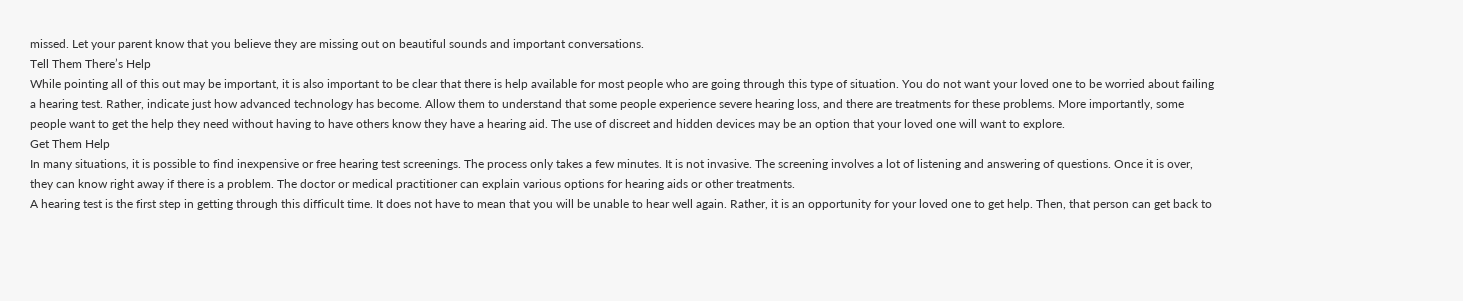missed. Let your parent know that you believe they are missing out on beautiful sounds and important conversations.
Tell Them There’s Help
While pointing all of this out may be important, it is also important to be clear that there is help available for most people who are going through this type of situation. You do not want your loved one to be worried about failing a hearing test. Rather, indicate just how advanced technology has become. Allow them to understand that some people experience severe hearing loss, and there are treatments for these problems. More importantly, some people want to get the help they need without having to have others know they have a hearing aid. The use of discreet and hidden devices may be an option that your loved one will want to explore.
Get Them Help
In many situations, it is possible to find inexpensive or free hearing test screenings. The process only takes a few minutes. It is not invasive. The screening involves a lot of listening and answering of questions. Once it is over, they can know right away if there is a problem. The doctor or medical practitioner can explain various options for hearing aids or other treatments.
A hearing test is the first step in getting through this difficult time. It does not have to mean that you will be unable to hear well again. Rather, it is an opportunity for your loved one to get help. Then, that person can get back to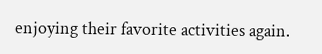enjoying their favorite activities again.